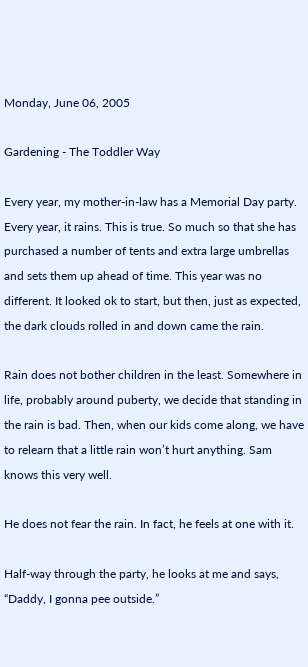Monday, June 06, 2005

Gardening - The Toddler Way

Every year, my mother-in-law has a Memorial Day party. Every year, it rains. This is true. So much so that she has purchased a number of tents and extra large umbrellas and sets them up ahead of time. This year was no different. It looked ok to start, but then, just as expected, the dark clouds rolled in and down came the rain.

Rain does not bother children in the least. Somewhere in life, probably around puberty, we decide that standing in the rain is bad. Then, when our kids come along, we have to relearn that a little rain won’t hurt anything. Sam knows this very well.

He does not fear the rain. In fact, he feels at one with it.

Half-way through the party, he looks at me and says, “Daddy, I gonna pee outside.”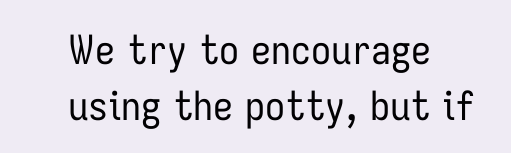We try to encourage using the potty, but if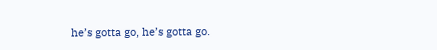he’s gotta go, he’s gotta go.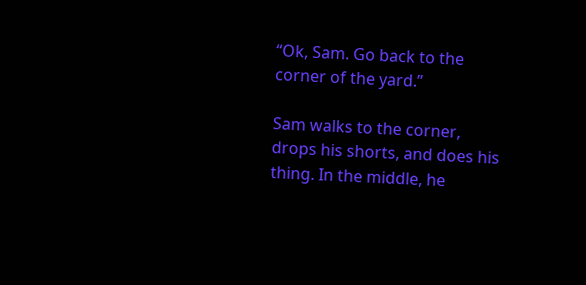“Ok, Sam. Go back to the corner of the yard.”

Sam walks to the corner, drops his shorts, and does his thing. In the middle, he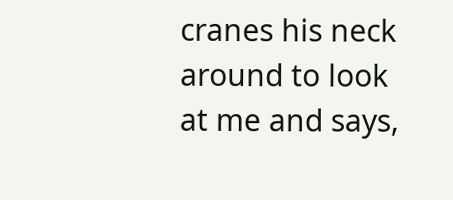cranes his neck around to look at me and says,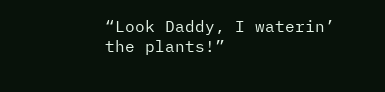“Look Daddy, I waterin’ the plants!”